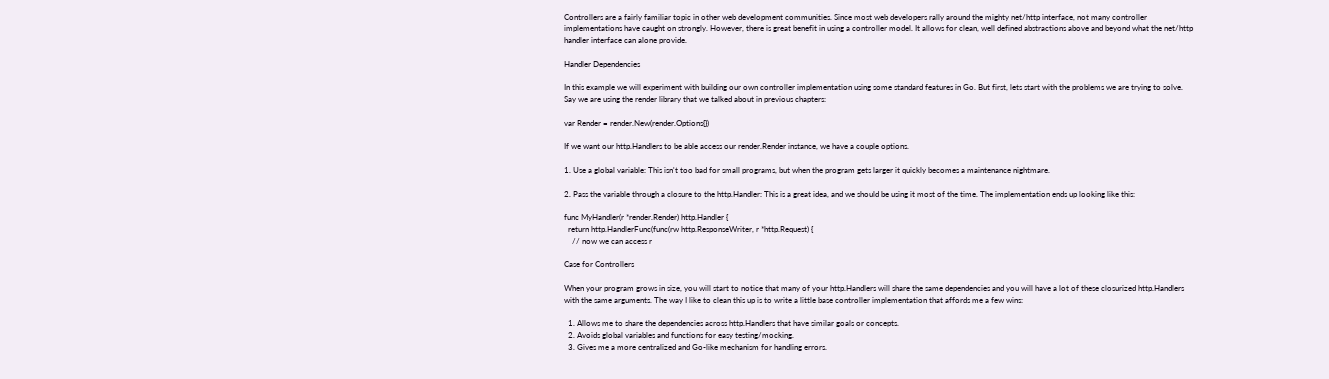Controllers are a fairly familiar topic in other web development communities. Since most web developers rally around the mighty net/http interface, not many controller implementations have caught on strongly. However, there is great benefit in using a controller model. It allows for clean, well defined abstractions above and beyond what the net/http handler interface can alone provide.

Handler Dependencies

In this example we will experiment with building our own controller implementation using some standard features in Go. But first, lets start with the problems we are trying to solve. Say we are using the render library that we talked about in previous chapters:

var Render = render.New(render.Options{})

If we want our http.Handlers to be able access our render.Render instance, we have a couple options.

1. Use a global variable: This isn't too bad for small programs, but when the program gets larger it quickly becomes a maintenance nightmare.

2. Pass the variable through a closure to the http.Handler: This is a great idea, and we should be using it most of the time. The implementation ends up looking like this:

func MyHandler(r *render.Render) http.Handler {
  return http.HandlerFunc(func(rw http.ResponseWriter, r *http.Request) {
    // now we can access r

Case for Controllers

When your program grows in size, you will start to notice that many of your http.Handlers will share the same dependencies and you will have a lot of these closurized http.Handlers with the same arguments. The way I like to clean this up is to write a little base controller implementation that affords me a few wins:

  1. Allows me to share the dependencies across http.Handlers that have similar goals or concepts.
  2. Avoids global variables and functions for easy testing/mocking.
  3. Gives me a more centralized and Go-like mechanism for handling errors.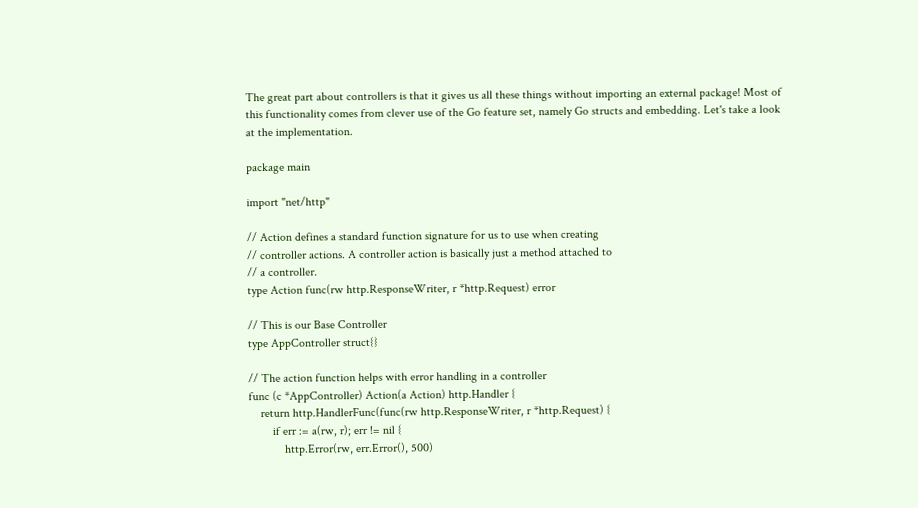The great part about controllers is that it gives us all these things without importing an external package! Most of this functionality comes from clever use of the Go feature set, namely Go structs and embedding. Let's take a look at the implementation.

package main

import "net/http"

// Action defines a standard function signature for us to use when creating
// controller actions. A controller action is basically just a method attached to
// a controller.
type Action func(rw http.ResponseWriter, r *http.Request) error

// This is our Base Controller
type AppController struct{}

// The action function helps with error handling in a controller
func (c *AppController) Action(a Action) http.Handler {
    return http.HandlerFunc(func(rw http.ResponseWriter, r *http.Request) {
        if err := a(rw, r); err != nil {
            http.Error(rw, err.Error(), 500)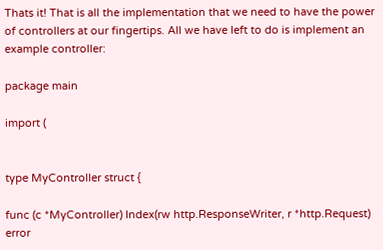Thats it! That is all the implementation that we need to have the power of controllers at our fingertips. All we have left to do is implement an example controller:

package main

import (


type MyController struct {

func (c *MyController) Index(rw http.ResponseWriter, r *http.Request) error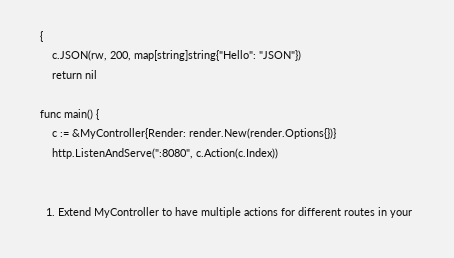{
    c.JSON(rw, 200, map[string]string{"Hello": "JSON"})
    return nil

func main() {
    c := &MyController{Render: render.New(render.Options{})}
    http.ListenAndServe(":8080", c.Action(c.Index))


  1. Extend MyController to have multiple actions for different routes in your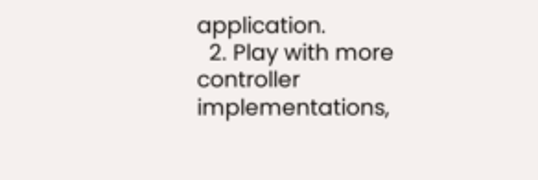application.
  2. Play with more controller implementations,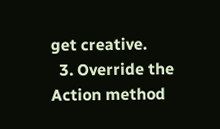get creative.
  3. Override the Action method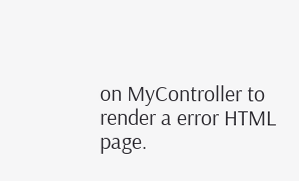on MyController to render a error HTML page.